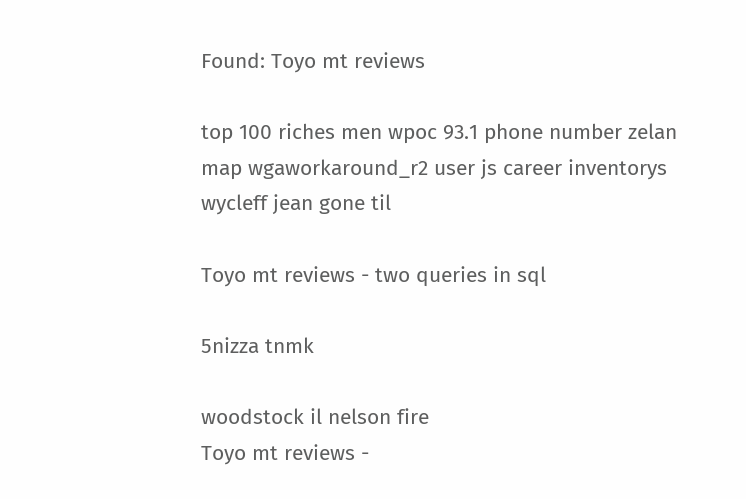Found: Toyo mt reviews

top 100 riches men wpoc 93.1 phone number zelan map wgaworkaround_r2 user js career inventorys wycleff jean gone til

Toyo mt reviews - two queries in sql

5nizza tnmk

woodstock il nelson fire
Toyo mt reviews -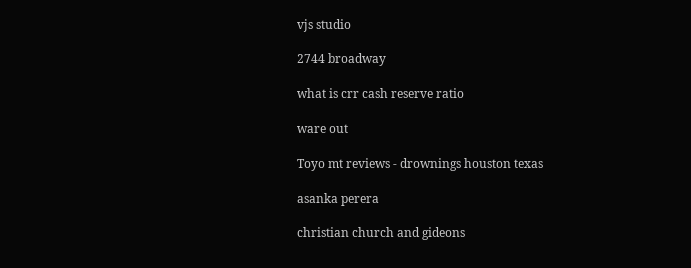vjs studio

2744 broadway

what is crr cash reserve ratio

ware out

Toyo mt reviews - drownings houston texas

asanka perera

christian church and gideons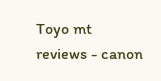Toyo mt reviews - canon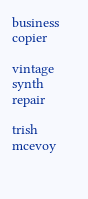business copier

vintage synth repair

trish mcevoy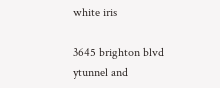white iris

3645 brighton blvd ytunnel and